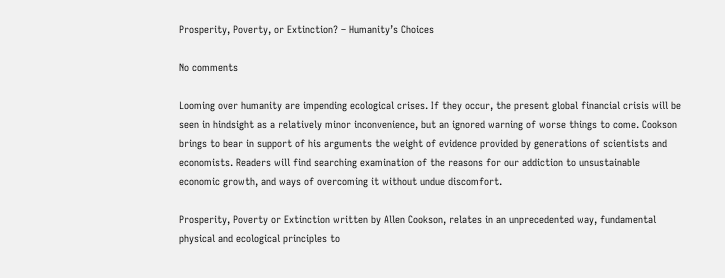Prosperity, Poverty, or Extinction? – Humanity’s Choices

No comments

Looming over humanity are impending ecological crises. If they occur, the present global financial crisis will be seen in hindsight as a relatively minor inconvenience, but an ignored warning of worse things to come. Cookson brings to bear in support of his arguments the weight of evidence provided by generations of scientists and economists. Readers will find searching examination of the reasons for our addiction to unsustainable economic growth, and ways of overcoming it without undue discomfort.

Prosperity, Poverty or Extinction written by Allen Cookson, relates in an unprecedented way, fundamental physical and ecological principles to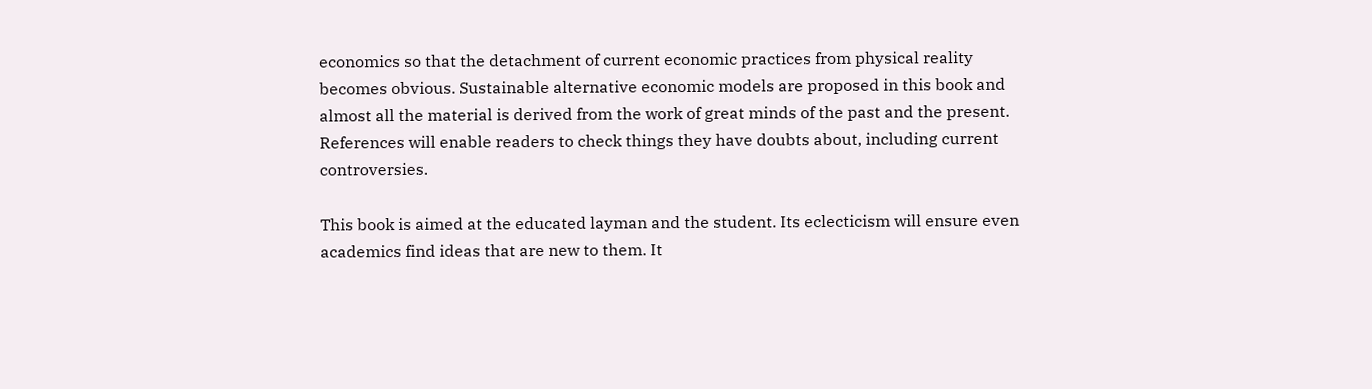economics so that the detachment of current economic practices from physical reality becomes obvious. Sustainable alternative economic models are proposed in this book and almost all the material is derived from the work of great minds of the past and the present. References will enable readers to check things they have doubts about, including current controversies.

This book is aimed at the educated layman and the student. Its eclecticism will ensure even academics find ideas that are new to them. It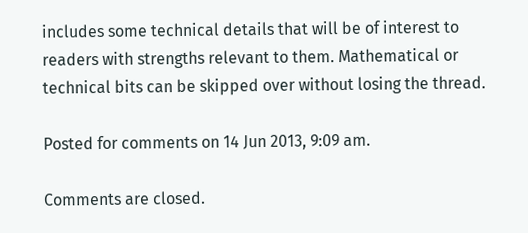includes some technical details that will be of interest to readers with strengths relevant to them. Mathematical or technical bits can be skipped over without losing the thread.

Posted for comments on 14 Jun 2013, 9:09 am.

Comments are closed.